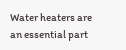Water heaters are an essential part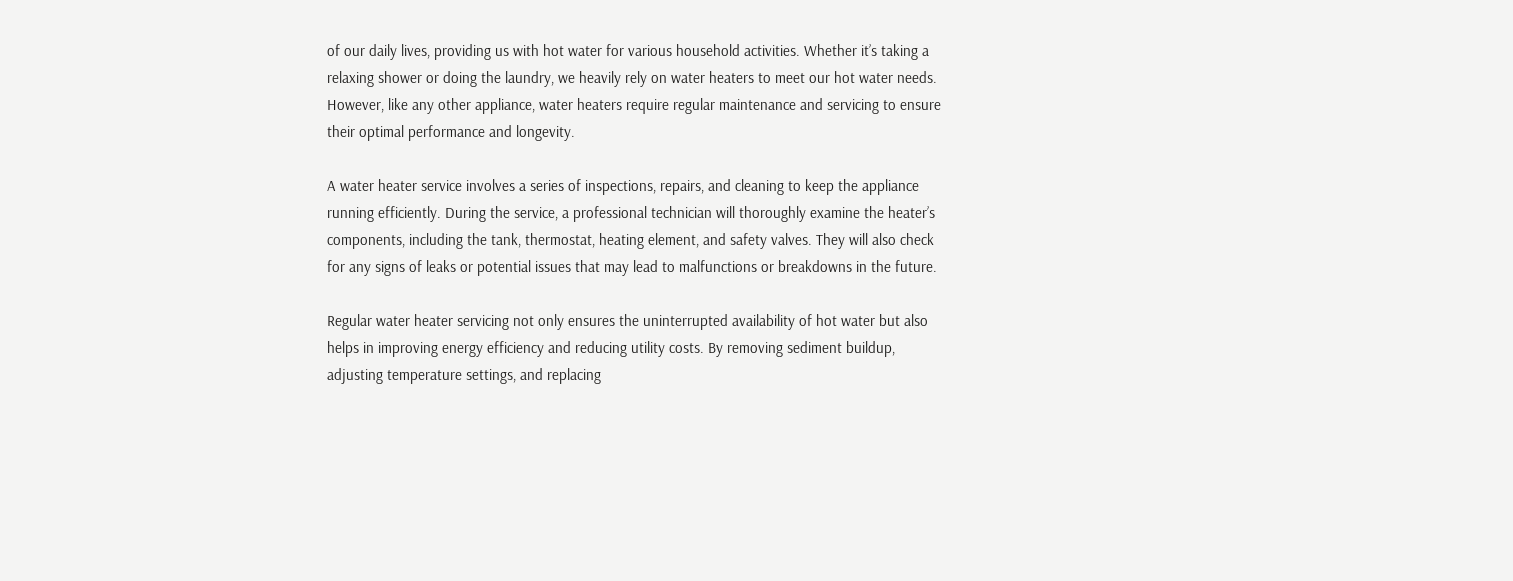of our daily lives, providing us with hot water for various household activities. Whether it’s taking a relaxing shower or doing the laundry, we heavily rely on water heaters to meet our hot water needs. However, like any other appliance, water heaters require regular maintenance and servicing to ensure their optimal performance and longevity.

A water heater service involves a series of inspections, repairs, and cleaning to keep the appliance running efficiently. During the service, a professional technician will thoroughly examine the heater’s components, including the tank, thermostat, heating element, and safety valves. They will also check for any signs of leaks or potential issues that may lead to malfunctions or breakdowns in the future.

Regular water heater servicing not only ensures the uninterrupted availability of hot water but also helps in improving energy efficiency and reducing utility costs. By removing sediment buildup, adjusting temperature settings, and replacing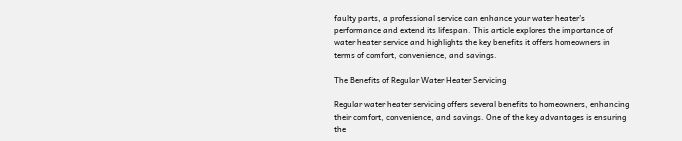faulty parts, a professional service can enhance your water heater’s performance and extend its lifespan. This article explores the importance of water heater service and highlights the key benefits it offers homeowners in terms of comfort, convenience, and savings.

The Benefits of Regular Water Heater Servicing

Regular water heater servicing offers several benefits to homeowners, enhancing their comfort, convenience, and savings. One of the key advantages is ensuring the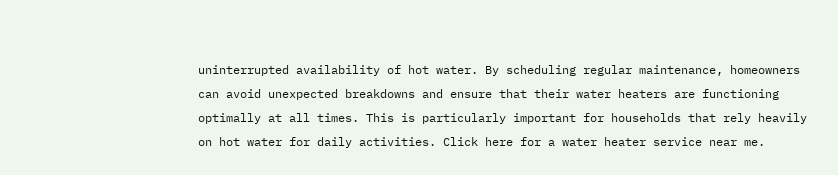uninterrupted availability of hot water. By scheduling regular maintenance, homeowners can avoid unexpected breakdowns and ensure that their water heaters are functioning optimally at all times. This is particularly important for households that rely heavily on hot water for daily activities. Click here for a water heater service near me.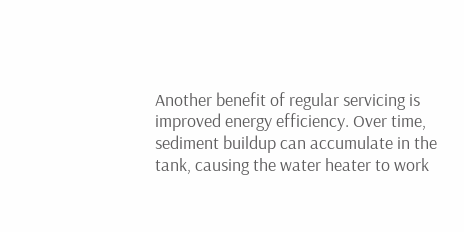Another benefit of regular servicing is improved energy efficiency. Over time, sediment buildup can accumulate in the tank, causing the water heater to work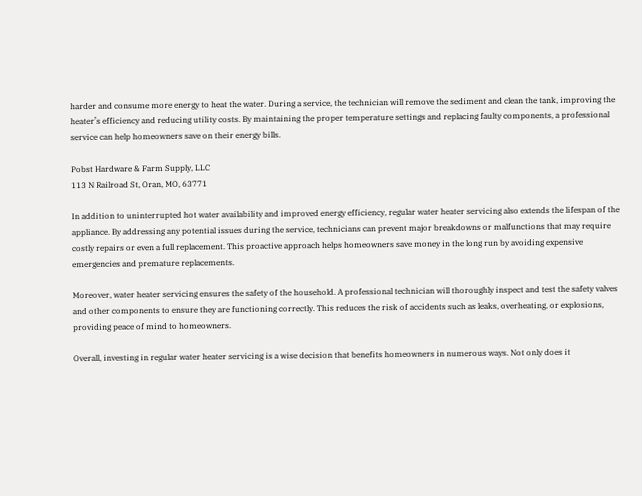harder and consume more energy to heat the water. During a service, the technician will remove the sediment and clean the tank, improving the heater’s efficiency and reducing utility costs. By maintaining the proper temperature settings and replacing faulty components, a professional service can help homeowners save on their energy bills.

Pobst Hardware & Farm Supply, LLC
113 N Railroad St, Oran, MO, 63771

In addition to uninterrupted hot water availability and improved energy efficiency, regular water heater servicing also extends the lifespan of the appliance. By addressing any potential issues during the service, technicians can prevent major breakdowns or malfunctions that may require costly repairs or even a full replacement. This proactive approach helps homeowners save money in the long run by avoiding expensive emergencies and premature replacements.

Moreover, water heater servicing ensures the safety of the household. A professional technician will thoroughly inspect and test the safety valves and other components to ensure they are functioning correctly. This reduces the risk of accidents such as leaks, overheating, or explosions, providing peace of mind to homeowners.

Overall, investing in regular water heater servicing is a wise decision that benefits homeowners in numerous ways. Not only does it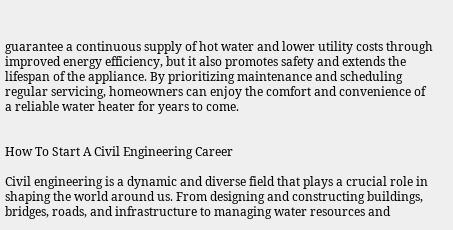guarantee a continuous supply of hot water and lower utility costs through improved energy efficiency, but it also promotes safety and extends the lifespan of the appliance. By prioritizing maintenance and scheduling regular servicing, homeowners can enjoy the comfort and convenience of a reliable water heater for years to come.


How To Start A Civil Engineering Career

Civil engineering is a dynamic and diverse field that plays a crucial role in shaping the world around us. From designing and constructing buildings, bridges, roads, and infrastructure to managing water resources and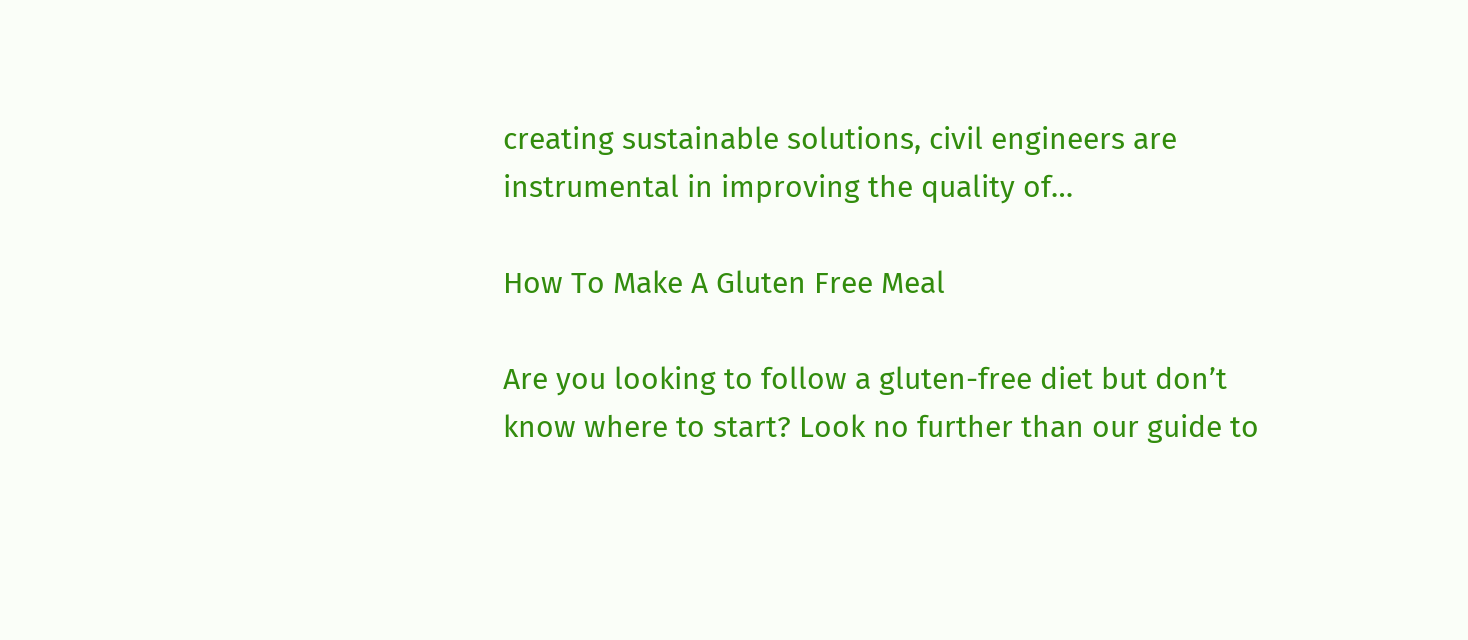creating sustainable solutions, civil engineers are instrumental in improving the quality of…

How To Make A Gluten Free Meal

Are you looking to follow a gluten-free diet but don’t know where to start? Look no further than our guide to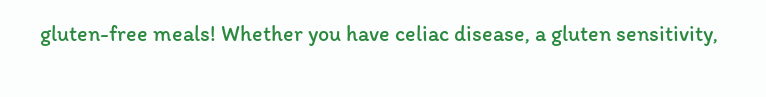gluten-free meals! Whether you have celiac disease, a gluten sensitivity,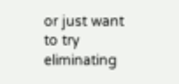or just want to try eliminating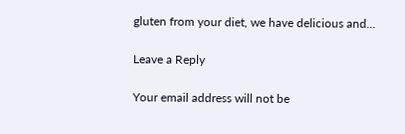gluten from your diet, we have delicious and…

Leave a Reply

Your email address will not be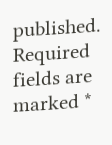published. Required fields are marked *